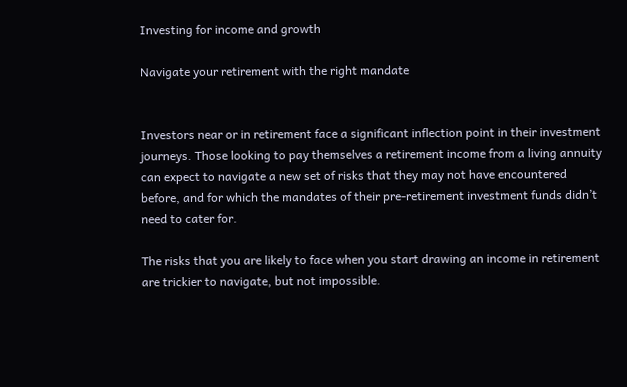Investing for income and growth

Navigate your retirement with the right mandate


Investors near or in retirement face a significant inflection point in their investment journeys. Those looking to pay themselves a retirement income from a living annuity can expect to navigate a new set of risks that they may not have encountered before, and for which the mandates of their pre-retirement investment funds didn’t need to cater for.

The risks that you are likely to face when you start drawing an income in retirement are trickier to navigate, but not impossible.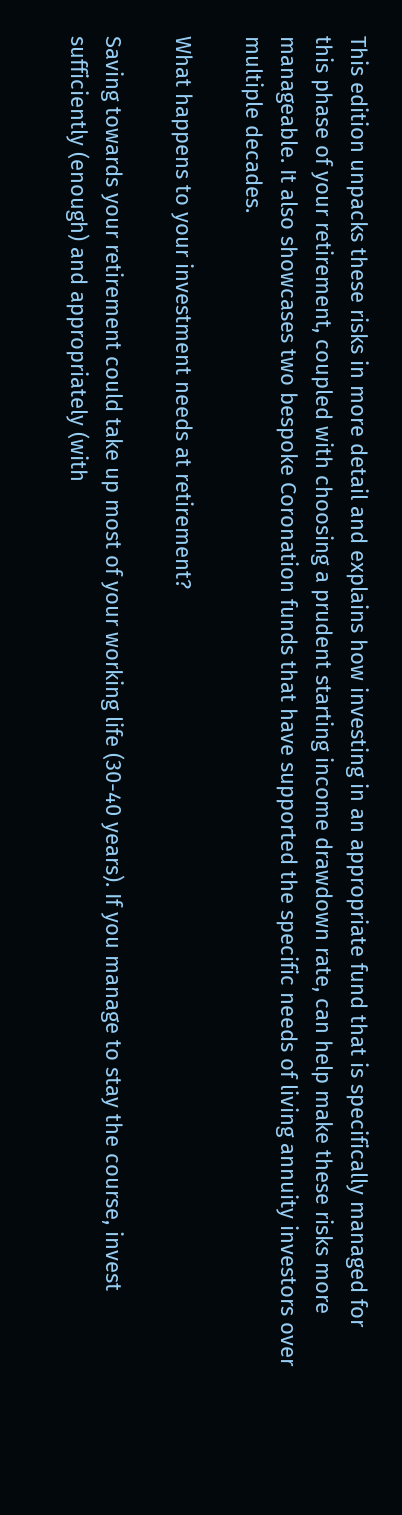This edition unpacks these risks in more detail and explains how investing in an appropriate fund that is specifically managed for this phase of your retirement, coupled with choosing a prudent starting income drawdown rate, can help make these risks more manageable. It also showcases two bespoke Coronation funds that have supported the specific needs of living annuity investors over multiple decades.

What happens to your investment needs at retirement?

Saving towards your retirement could take up most of your working life (30-40 years). If you manage to stay the course, invest sufficiently (enough) and appropriately (with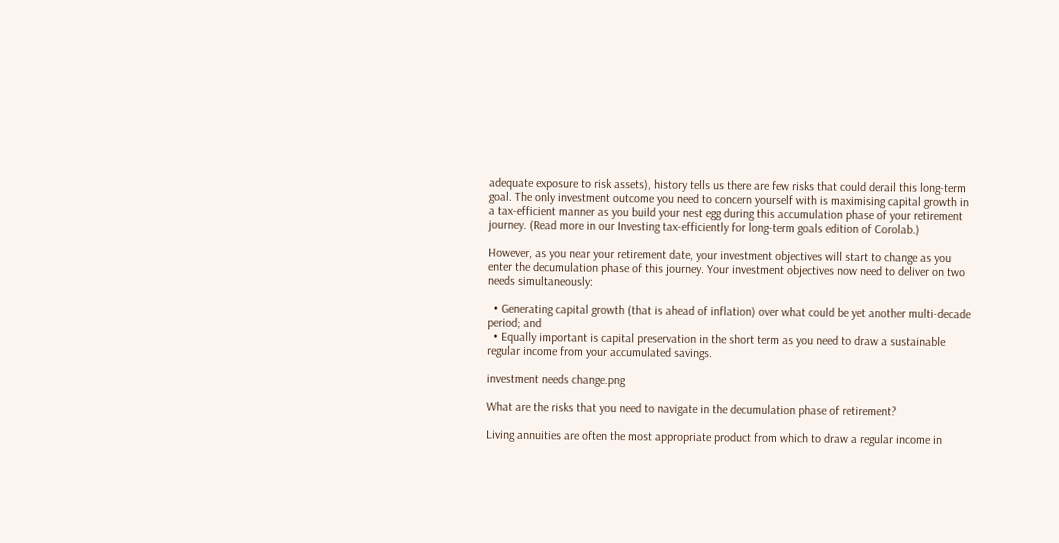adequate exposure to risk assets), history tells us there are few risks that could derail this long-term goal. The only investment outcome you need to concern yourself with is maximising capital growth in a tax-efficient manner as you build your nest egg during this accumulation phase of your retirement journey. (Read more in our Investing tax-efficiently for long-term goals edition of Corolab.)

However, as you near your retirement date, your investment objectives will start to change as you enter the decumulation phase of this journey. Your investment objectives now need to deliver on two needs simultaneously:

  • Generating capital growth (that is ahead of inflation) over what could be yet another multi-decade period; and
  • Equally important is capital preservation in the short term as you need to draw a sustainable regular income from your accumulated savings.

investment needs change.png

What are the risks that you need to navigate in the decumulation phase of retirement?

Living annuities are often the most appropriate product from which to draw a regular income in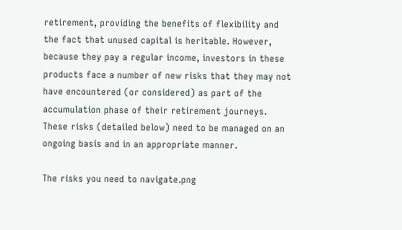retirement, providing the benefits of flexibility and the fact that unused capital is heritable. However, because they pay a regular income, investors in these products face a number of new risks that they may not have encountered (or considered) as part of the accumulation phase of their retirement journeys. These risks (detailed below) need to be managed on an ongoing basis and in an appropriate manner.

The risks you need to navigate.png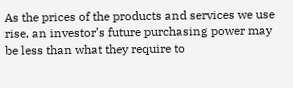As the prices of the products and services we use rise, an investor’s future purchasing power may be less than what they require to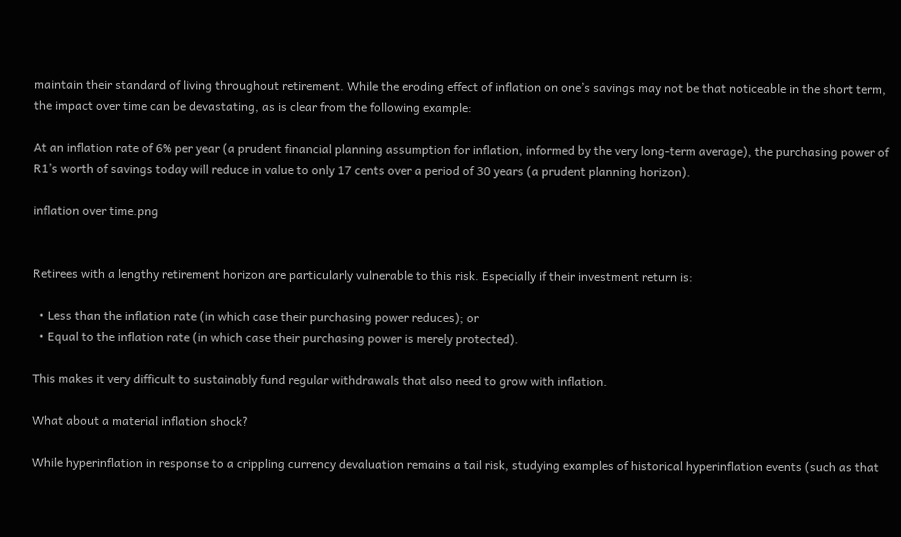maintain their standard of living throughout retirement. While the eroding effect of inflation on one’s savings may not be that noticeable in the short term, the impact over time can be devastating, as is clear from the following example:

At an inflation rate of 6% per year (a prudent financial planning assumption for inflation, informed by the very long-term average), the purchasing power of R1’s worth of savings today will reduce in value to only 17 cents over a period of 30 years (a prudent planning horizon).

inflation over time.png


Retirees with a lengthy retirement horizon are particularly vulnerable to this risk. Especially if their investment return is:

  • Less than the inflation rate (in which case their purchasing power reduces); or
  • Equal to the inflation rate (in which case their purchasing power is merely protected).

This makes it very difficult to sustainably fund regular withdrawals that also need to grow with inflation.

What about a material inflation shock?

While hyperinflation in response to a crippling currency devaluation remains a tail risk, studying examples of historical hyperinflation events (such as that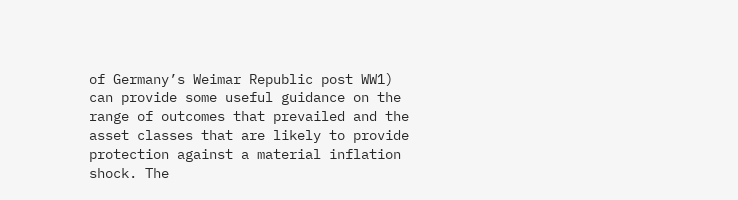of Germany’s Weimar Republic post WW1) can provide some useful guidance on the range of outcomes that prevailed and the asset classes that are likely to provide protection against a material inflation shock. The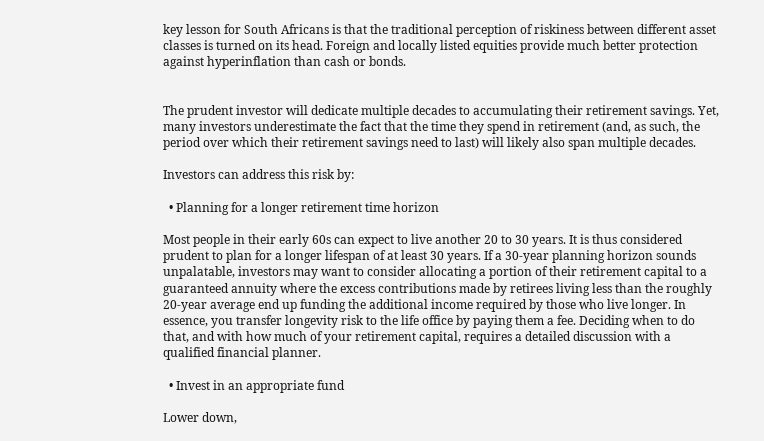key lesson for South Africans is that the traditional perception of riskiness between different asset classes is turned on its head. Foreign and locally listed equities provide much better protection against hyperinflation than cash or bonds.


The prudent investor will dedicate multiple decades to accumulating their retirement savings. Yet, many investors underestimate the fact that the time they spend in retirement (and, as such, the period over which their retirement savings need to last) will likely also span multiple decades.

Investors can address this risk by:

  • Planning for a longer retirement time horizon

Most people in their early 60s can expect to live another 20 to 30 years. It is thus considered prudent to plan for a longer lifespan of at least 30 years. If a 30-year planning horizon sounds unpalatable, investors may want to consider allocating a portion of their retirement capital to a guaranteed annuity where the excess contributions made by retirees living less than the roughly 20-year average end up funding the additional income required by those who live longer. In essence, you transfer longevity risk to the life office by paying them a fee. Deciding when to do that, and with how much of your retirement capital, requires a detailed discussion with a qualified financial planner.

  • Invest in an appropriate fund

Lower down,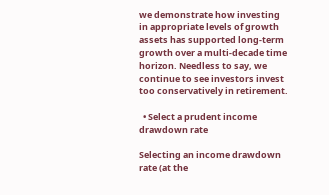we demonstrate how investing in appropriate levels of growth assets has supported long-term growth over a multi-decade time horizon. Needless to say, we continue to see investors invest too conservatively in retirement.

  • Select a prudent income drawdown rate

Selecting an income drawdown rate (at the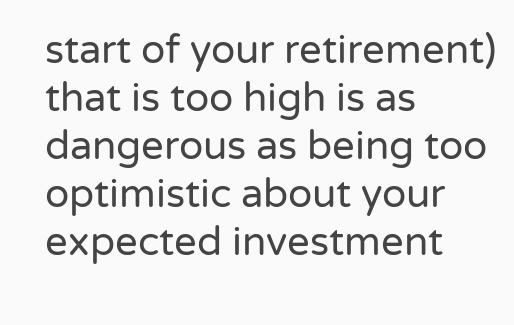start of your retirement) that is too high is as dangerous as being too optimistic about your expected investment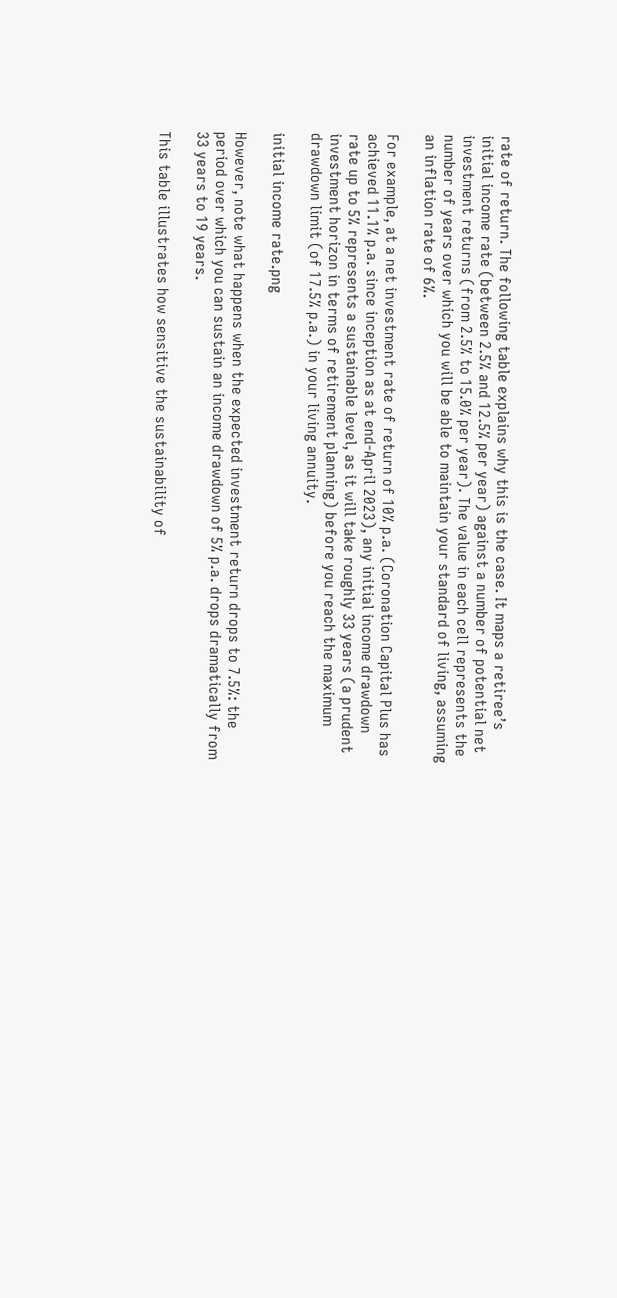rate of return. The following table explains why this is the case. It maps a retiree’s initial income rate (between 2.5% and 12.5% per year) against a number of potential net investment returns (from 2.5% to 15.0% per year). The value in each cell represents the number of years over which you will be able to maintain your standard of living, assuming an inflation rate of 6%.

For example, at a net investment rate of return of 10% p.a. (Coronation Capital Plus has achieved 11.1% p.a. since inception as at end-April 2023), any initial income drawdown rate up to 5% represents a sustainable level, as it will take roughly 33 years (a prudent investment horizon in terms of retirement planning) before you reach the maximum drawdown limit (of 17.5% p.a.) in your living annuity.

initial income rate.png

However, note what happens when the expected investment return drops to 7.5%: the period over which you can sustain an income drawdown of 5% p.a. drops dramatically from 33 years to 19 years.

This table illustrates how sensitive the sustainability of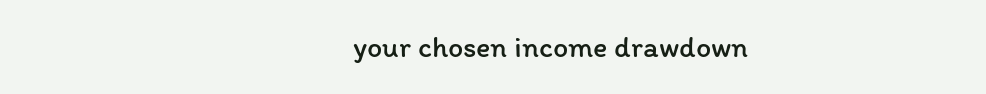your chosen income drawdown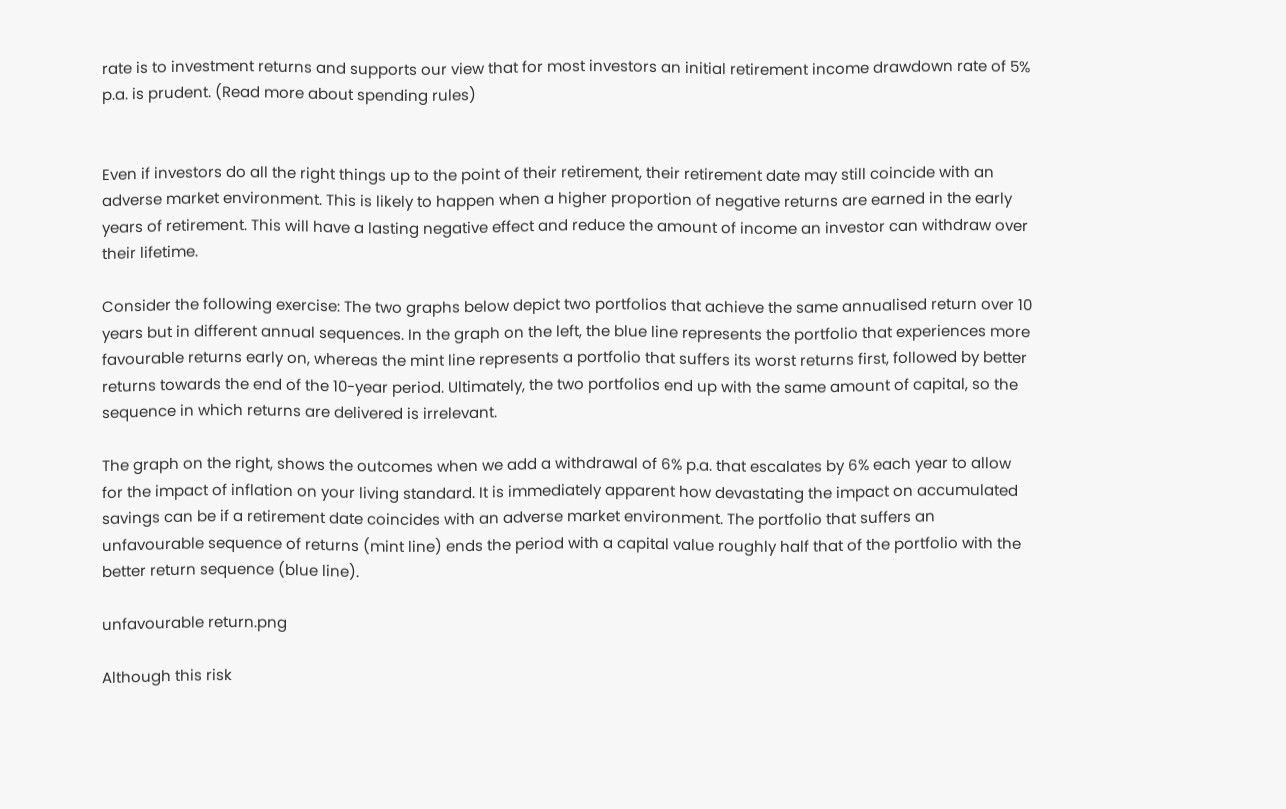rate is to investment returns and supports our view that for most investors an initial retirement income drawdown rate of 5% p.a. is prudent. (Read more about spending rules)


Even if investors do all the right things up to the point of their retirement, their retirement date may still coincide with an adverse market environment. This is likely to happen when a higher proportion of negative returns are earned in the early years of retirement. This will have a lasting negative effect and reduce the amount of income an investor can withdraw over their lifetime.

Consider the following exercise: The two graphs below depict two portfolios that achieve the same annualised return over 10 years but in different annual sequences. In the graph on the left, the blue line represents the portfolio that experiences more favourable returns early on, whereas the mint line represents a portfolio that suffers its worst returns first, followed by better returns towards the end of the 10-year period. Ultimately, the two portfolios end up with the same amount of capital, so the sequence in which returns are delivered is irrelevant.

The graph on the right, shows the outcomes when we add a withdrawal of 6% p.a. that escalates by 6% each year to allow for the impact of inflation on your living standard. It is immediately apparent how devastating the impact on accumulated savings can be if a retirement date coincides with an adverse market environment. The portfolio that suffers an unfavourable sequence of returns (mint line) ends the period with a capital value roughly half that of the portfolio with the better return sequence (blue line).

unfavourable return.png

Although this risk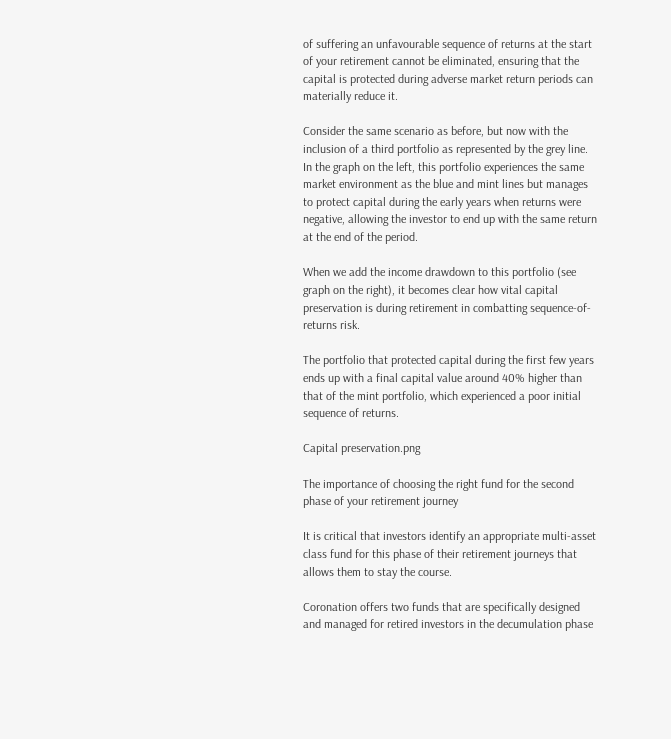of suffering an unfavourable sequence of returns at the start of your retirement cannot be eliminated, ensuring that the capital is protected during adverse market return periods can materially reduce it.

Consider the same scenario as before, but now with the inclusion of a third portfolio as represented by the grey line. In the graph on the left, this portfolio experiences the same market environment as the blue and mint lines but manages to protect capital during the early years when returns were negative, allowing the investor to end up with the same return at the end of the period.

When we add the income drawdown to this portfolio (see graph on the right), it becomes clear how vital capital preservation is during retirement in combatting sequence-of-returns risk.

The portfolio that protected capital during the first few years ends up with a final capital value around 40% higher than that of the mint portfolio, which experienced a poor initial sequence of returns.

Capital preservation.png

The importance of choosing the right fund for the second phase of your retirement journey

It is critical that investors identify an appropriate multi-asset class fund for this phase of their retirement journeys that allows them to stay the course.

Coronation offers two funds that are specifically designed and managed for retired investors in the decumulation phase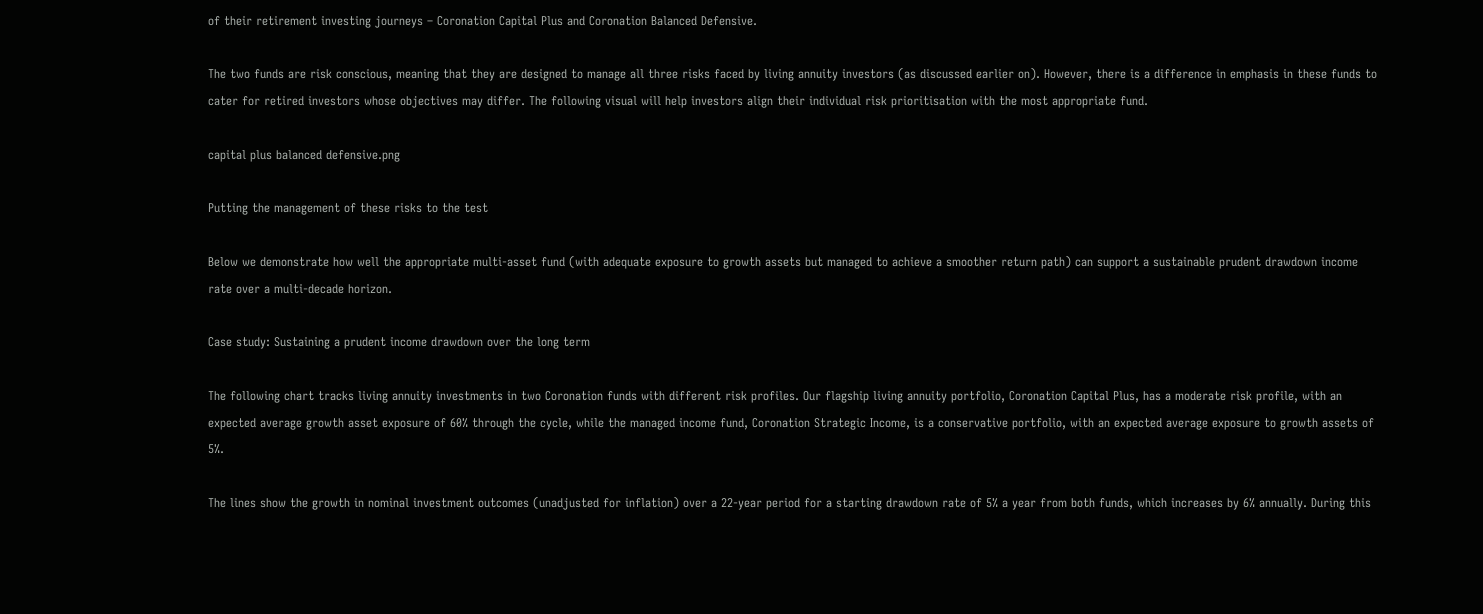of their retirement investing journeys – Coronation Capital Plus and Coronation Balanced Defensive.

The two funds are risk conscious, meaning that they are designed to manage all three risks faced by living annuity investors (as discussed earlier on). However, there is a difference in emphasis in these funds to cater for retired investors whose objectives may differ. The following visual will help investors align their individual risk prioritisation with the most appropriate fund.

capital plus balanced defensive.png

Putting the management of these risks to the test

Below we demonstrate how well the appropriate multi-asset fund (with adequate exposure to growth assets but managed to achieve a smoother return path) can support a sustainable prudent drawdown income rate over a multi-decade horizon.

Case study: Sustaining a prudent income drawdown over the long term

The following chart tracks living annuity investments in two Coronation funds with different risk profiles. Our flagship living annuity portfolio, Coronation Capital Plus, has a moderate risk profile, with an expected average growth asset exposure of 60% through the cycle, while the managed income fund, Coronation Strategic Income, is a conservative portfolio, with an expected average exposure to growth assets of 5%.

The lines show the growth in nominal investment outcomes (unadjusted for inflation) over a 22-year period for a starting drawdown rate of 5% a year from both funds, which increases by 6% annually. During this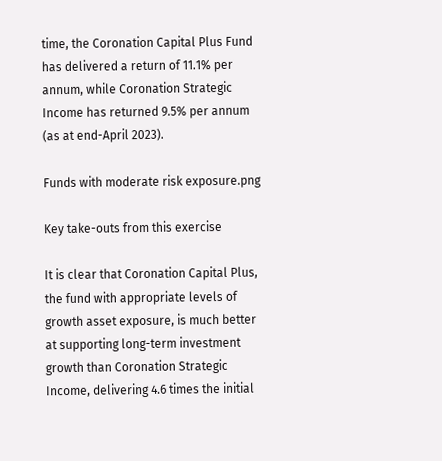time, the Coronation Capital Plus Fund has delivered a return of 11.1% per annum, while Coronation Strategic Income has returned 9.5% per annum (as at end-April 2023).

Funds with moderate risk exposure.png

Key take-outs from this exercise

It is clear that Coronation Capital Plus, the fund with appropriate levels of growth asset exposure, is much better at supporting long-term investment growth than Coronation Strategic Income, delivering 4.6 times the initial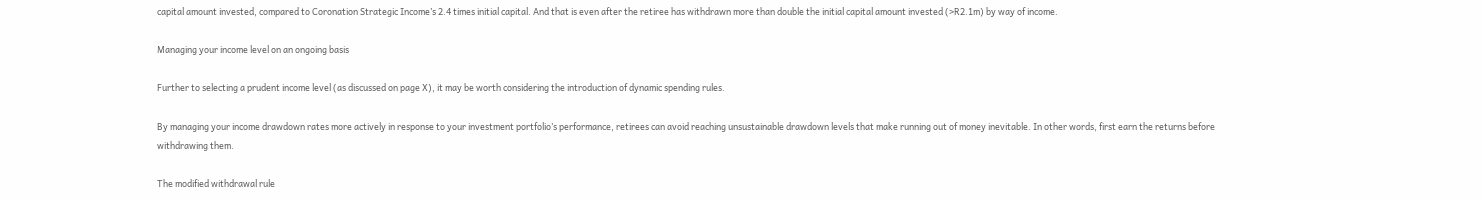capital amount invested, compared to Coronation Strategic Income’s 2.4 times initial capital. And that is even after the retiree has withdrawn more than double the initial capital amount invested (>R2.1m) by way of income.

Managing your income level on an ongoing basis

Further to selecting a prudent income level (as discussed on page X), it may be worth considering the introduction of dynamic spending rules.

By managing your income drawdown rates more actively in response to your investment portfolio’s performance, retirees can avoid reaching unsustainable drawdown levels that make running out of money inevitable. In other words, first earn the returns before withdrawing them.

The modified withdrawal rule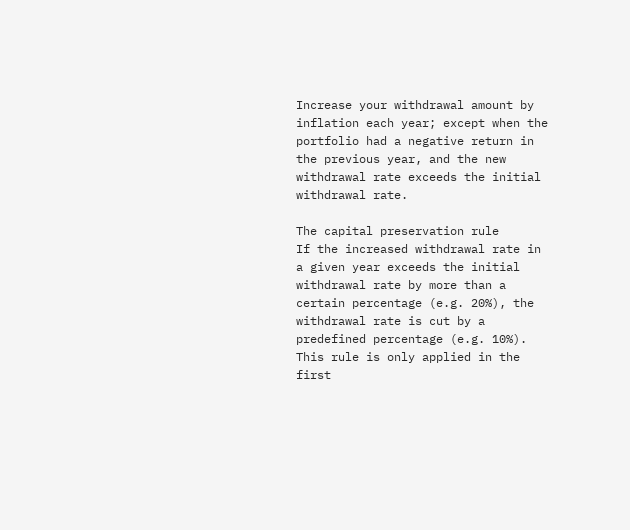Increase your withdrawal amount by inflation each year; except when the portfolio had a negative return in the previous year, and the new withdrawal rate exceeds the initial withdrawal rate.

The capital preservation rule
If the increased withdrawal rate in a given year exceeds the initial withdrawal rate by more than a certain percentage (e.g. 20%), the withdrawal rate is cut by a predefined percentage (e.g. 10%). This rule is only applied in the first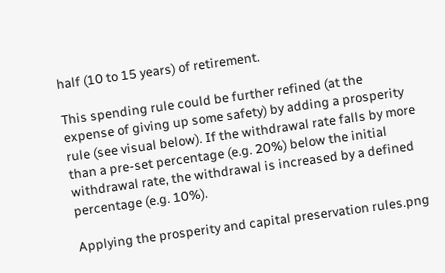half (10 to 15 years) of retirement.

This spending rule could be further refined (at the expense of giving up some safety) by adding a prosperity rule (see visual below). If the withdrawal rate falls by more than a pre-set percentage (e.g. 20%) below the initial withdrawal rate, the withdrawal is increased by a defined percentage (e.g. 10%).

Applying the prosperity and capital preservation rules.png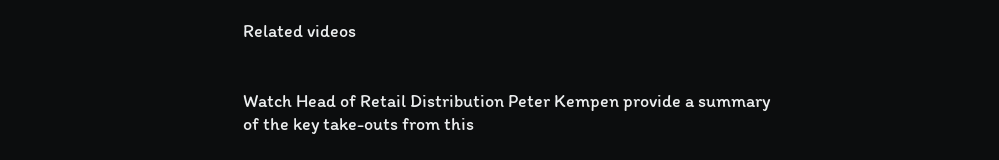Related videos


Watch Head of Retail Distribution Peter Kempen provide a summary of the key take-outs from this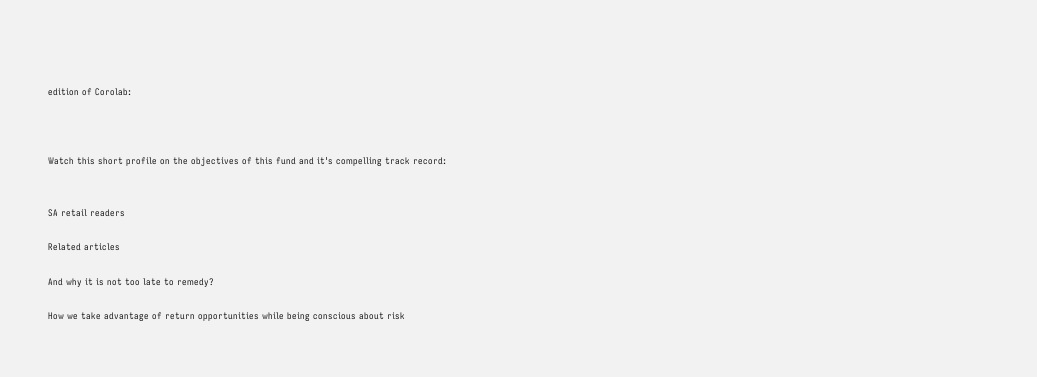edition of Corolab:



Watch this short profile on the objectives of this fund and it's compelling track record:


SA retail readers

Related articles

And why it is not too late to remedy?

How we take advantage of return opportunities while being conscious about risk